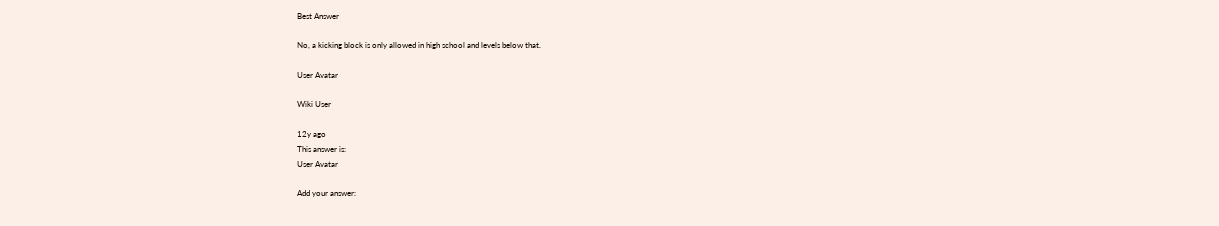Best Answer

No, a kicking block is only allowed in high school and levels below that.

User Avatar

Wiki User

12y ago
This answer is:
User Avatar

Add your answer: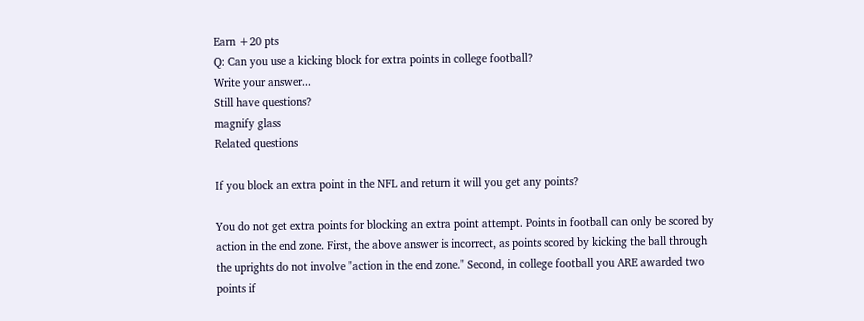Earn +20 pts
Q: Can you use a kicking block for extra points in college football?
Write your answer...
Still have questions?
magnify glass
Related questions

If you block an extra point in the NFL and return it will you get any points?

You do not get extra points for blocking an extra point attempt. Points in football can only be scored by action in the end zone. First, the above answer is incorrect, as points scored by kicking the ball through the uprights do not involve "action in the end zone." Second, in college football you ARE awarded two points if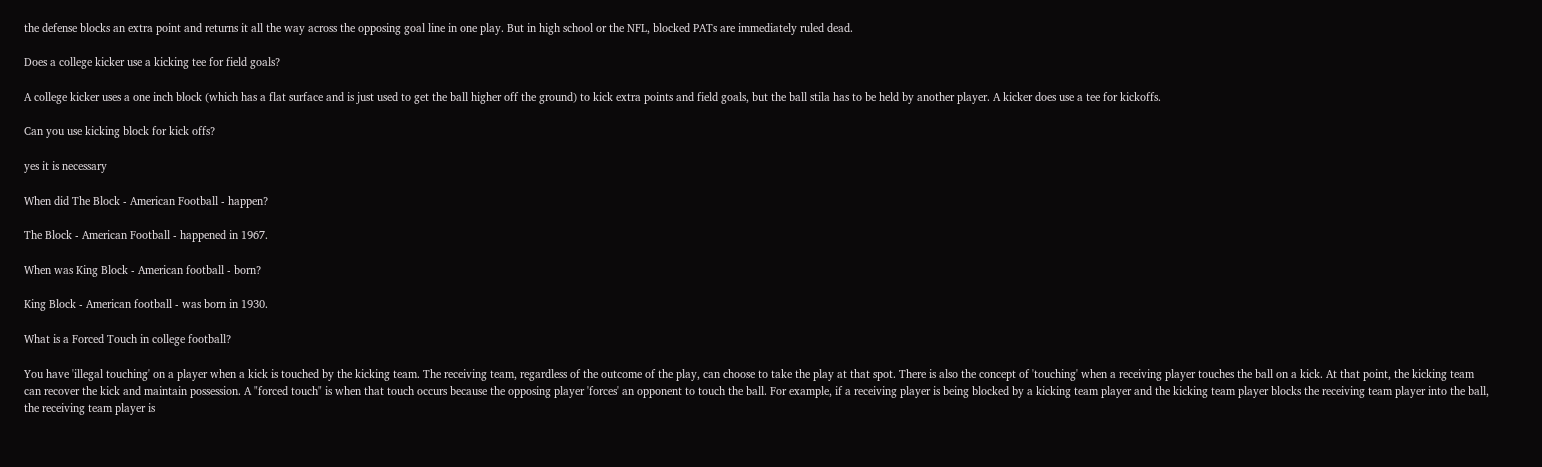the defense blocks an extra point and returns it all the way across the opposing goal line in one play. But in high school or the NFL, blocked PATs are immediately ruled dead.

Does a college kicker use a kicking tee for field goals?

A college kicker uses a one inch block (which has a flat surface and is just used to get the ball higher off the ground) to kick extra points and field goals, but the ball stila has to be held by another player. A kicker does use a tee for kickoffs.

Can you use kicking block for kick offs?

yes it is necessary

When did The Block - American Football - happen?

The Block - American Football - happened in 1967.

When was King Block - American football - born?

King Block - American football - was born in 1930.

What is a Forced Touch in college football?

You have 'illegal touching' on a player when a kick is touched by the kicking team. The receiving team, regardless of the outcome of the play, can choose to take the play at that spot. There is also the concept of 'touching' when a receiving player touches the ball on a kick. At that point, the kicking team can recover the kick and maintain possession. A "forced touch" is when that touch occurs because the opposing player 'forces' an opponent to touch the ball. For example, if a receiving player is being blocked by a kicking team player and the kicking team player blocks the receiving team player into the ball, the receiving team player is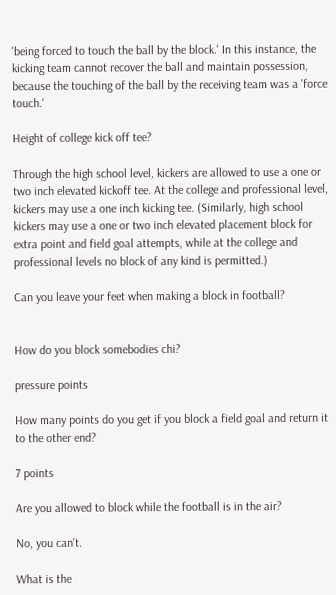'being forced to touch the ball by the block.' In this instance, the kicking team cannot recover the ball and maintain possession, because the touching of the ball by the receiving team was a 'force touch.'

Height of college kick off tee?

Through the high school level, kickers are allowed to use a one or two inch elevated kickoff tee. At the college and professional level, kickers may use a one inch kicking tee. (Similarly, high school kickers may use a one or two inch elevated placement block for extra point and field goal attempts, while at the college and professional levels no block of any kind is permitted.)

Can you leave your feet when making a block in football?


How do you block somebodies chi?

pressure points

How many points do you get if you block a field goal and return it to the other end?

7 points

Are you allowed to block while the football is in the air?

No, you can't.

What is the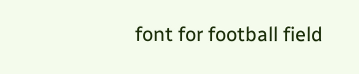font for football field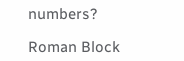numbers?

Roman Block